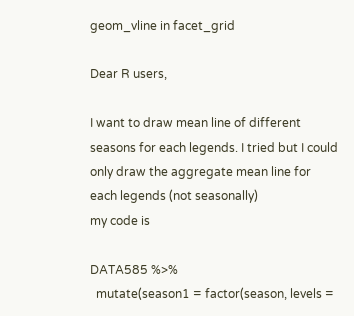geom_vline in facet_grid

Dear R users,

I want to draw mean line of different seasons for each legends. I tried but I could only draw the aggregate mean line for each legends (not seasonally)
my code is

DATA585 %>%
  mutate(season1 = factor(season, levels =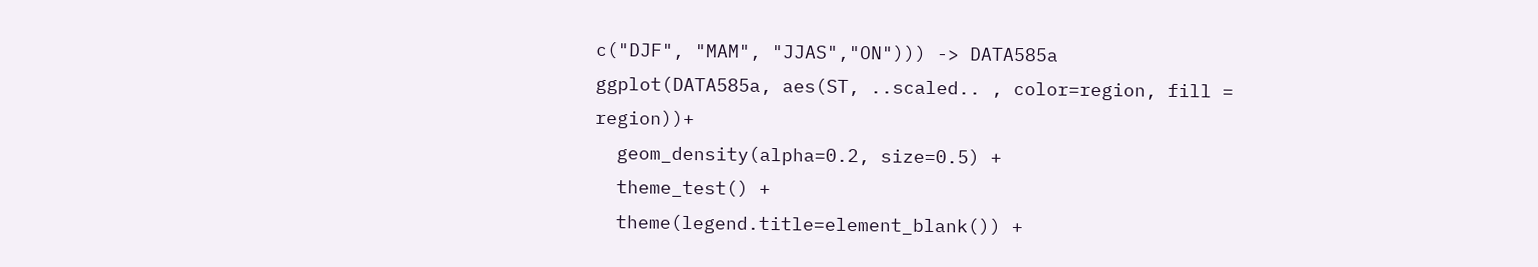c("DJF", "MAM", "JJAS","ON"))) -> DATA585a
ggplot(DATA585a, aes(ST, ..scaled.. , color=region, fill = region))+
  geom_density(alpha=0.2, size=0.5) +
  theme_test() +
  theme(legend.title=element_blank()) +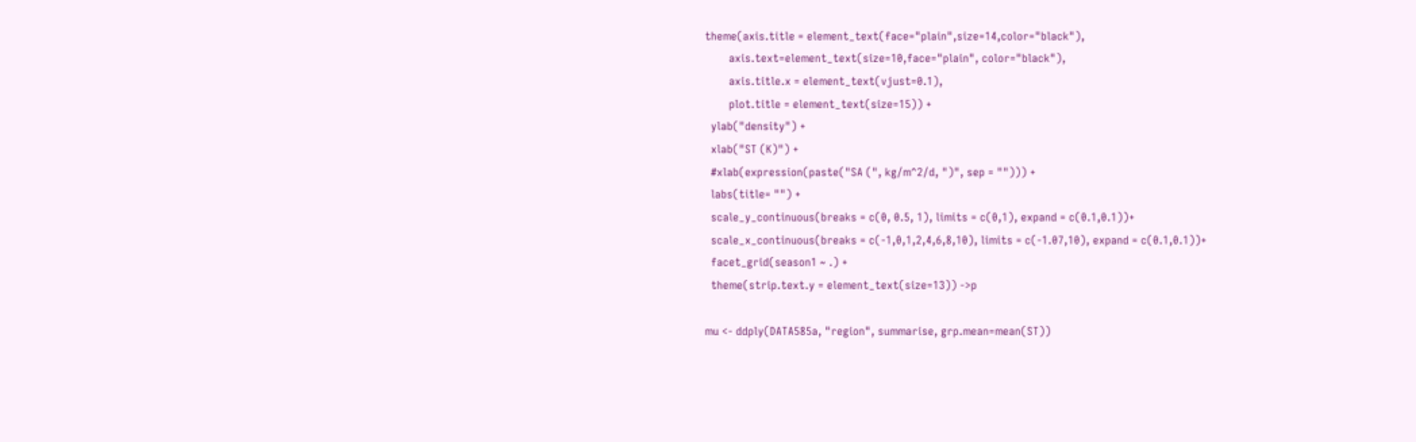theme(axis.title = element_text(face="plain",size=14,color="black"),
        axis.text=element_text(size=10,face="plain", color="black"),
        axis.title.x = element_text(vjust=0.1),
        plot.title = element_text(size=15)) +
  ylab("density") +
  xlab("ST (K)") +
  #xlab(expression(paste("SA (", kg/m^2/d, ")", sep = ""))) +
  labs(title= "") +
  scale_y_continuous(breaks = c(0, 0.5, 1), limits = c(0,1), expand = c(0.1,0.1))+
  scale_x_continuous(breaks = c(-1,0,1,2,4,6,8,10), limits = c(-1.07,10), expand = c(0.1,0.1))+
  facet_grid(season1 ~ .) +
  theme(strip.text.y = element_text(size=13)) ->p

mu <- ddply(DATA585a, "region", summarise, grp.mean=mean(ST))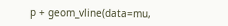p + geom_vline(data=mu,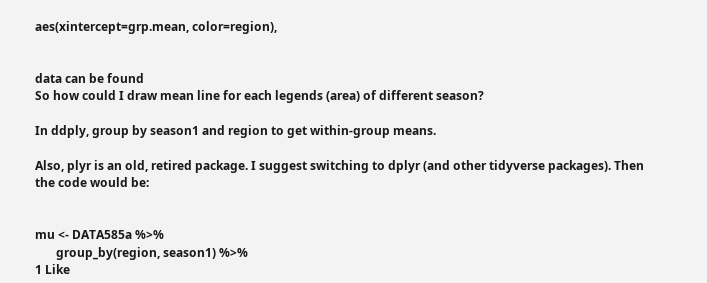aes(xintercept=grp.mean, color=region),


data can be found
So how could I draw mean line for each legends (area) of different season?

In ddply, group by season1 and region to get within-group means.

Also, plyr is an old, retired package. I suggest switching to dplyr (and other tidyverse packages). Then the code would be:


mu <- DATA585a %>%
       group_by(region, season1) %>%
1 Like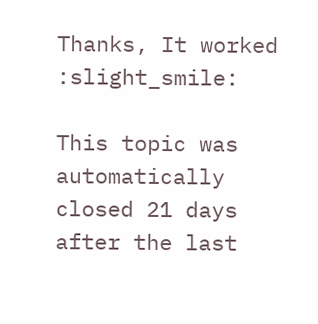Thanks, It worked :slight_smile:

This topic was automatically closed 21 days after the last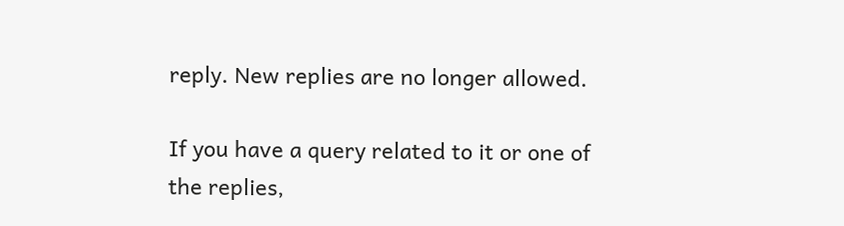reply. New replies are no longer allowed.

If you have a query related to it or one of the replies,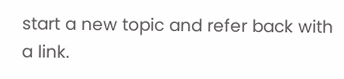start a new topic and refer back with a link.